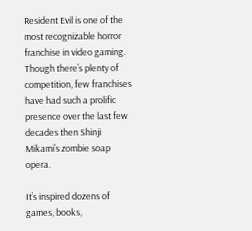Resident Evil is one of the most recognizable horror franchise in video gaming. Though there’s plenty of competition, few franchises have had such a prolific presence over the last few decades then Shinji Mikami’s zombie soap opera.

It’s inspired dozens of games, books,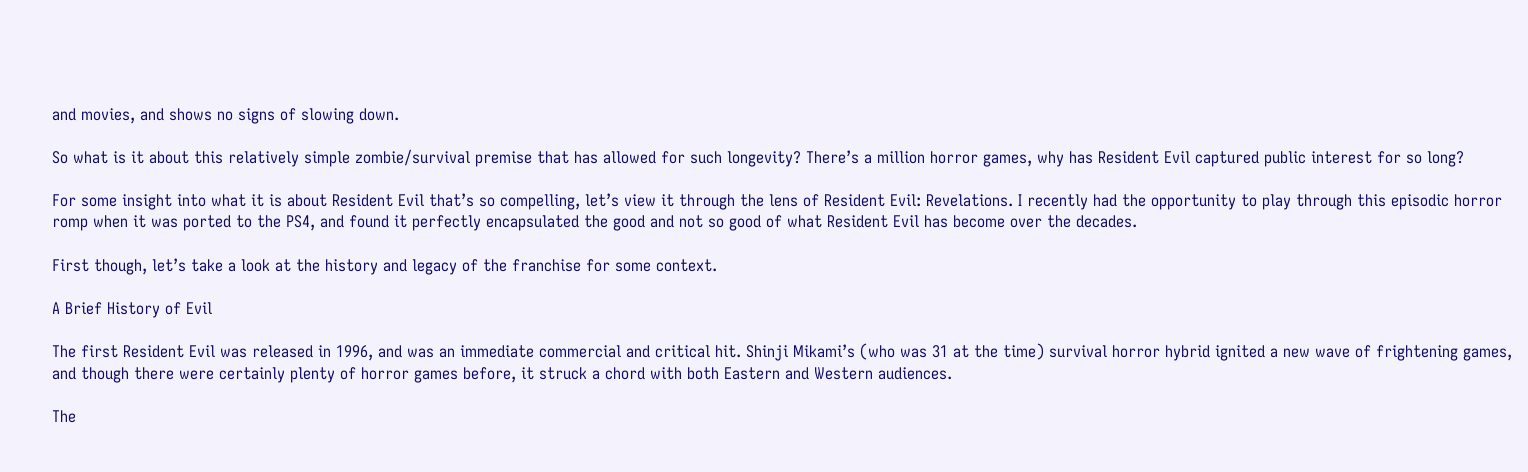and movies, and shows no signs of slowing down.

So what is it about this relatively simple zombie/survival premise that has allowed for such longevity? There’s a million horror games, why has Resident Evil captured public interest for so long?

For some insight into what it is about Resident Evil that’s so compelling, let’s view it through the lens of Resident Evil: Revelations. I recently had the opportunity to play through this episodic horror romp when it was ported to the PS4, and found it perfectly encapsulated the good and not so good of what Resident Evil has become over the decades.

First though, let’s take a look at the history and legacy of the franchise for some context.

A Brief History of Evil

The first Resident Evil was released in 1996, and was an immediate commercial and critical hit. Shinji Mikami’s (who was 31 at the time) survival horror hybrid ignited a new wave of frightening games, and though there were certainly plenty of horror games before, it struck a chord with both Eastern and Western audiences.

The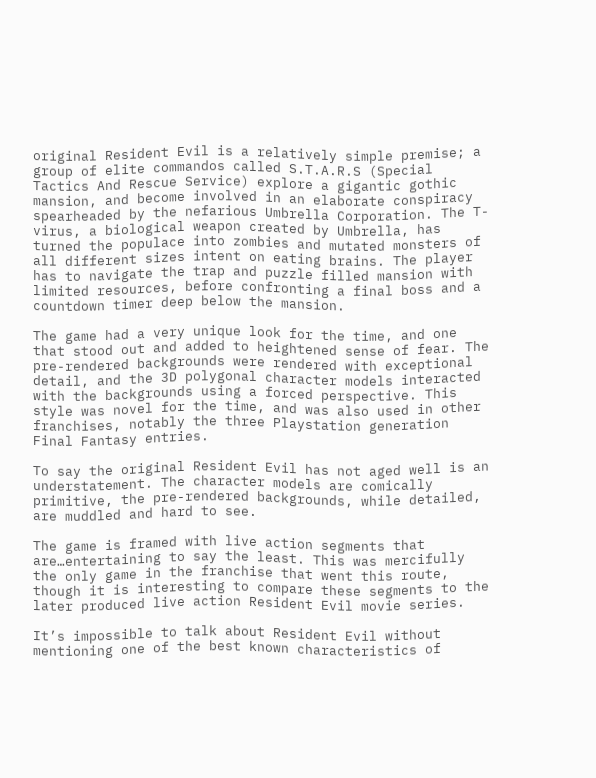original Resident Evil is a relatively simple premise; a group of elite commandos called S.T.A.R.S (Special Tactics And Rescue Service) explore a gigantic gothic mansion, and become involved in an elaborate conspiracy spearheaded by the nefarious Umbrella Corporation. The T- virus, a biological weapon created by Umbrella, has turned the populace into zombies and mutated monsters of all different sizes intent on eating brains. The player has to navigate the trap and puzzle filled mansion with limited resources, before confronting a final boss and a countdown timer deep below the mansion.

The game had a very unique look for the time, and one that stood out and added to heightened sense of fear. The pre-rendered backgrounds were rendered with exceptional detail, and the 3D polygonal character models interacted with the backgrounds using a forced perspective. This style was novel for the time, and was also used in other franchises, notably the three Playstation generation Final Fantasy entries.

To say the original Resident Evil has not aged well is an understatement. The character models are comically primitive, the pre-rendered backgrounds, while detailed, are muddled and hard to see.

The game is framed with live action segments that are…entertaining to say the least. This was mercifully the only game in the franchise that went this route, though it is interesting to compare these segments to the later produced live action Resident Evil movie series.

It’s impossible to talk about Resident Evil without mentioning one of the best known characteristics of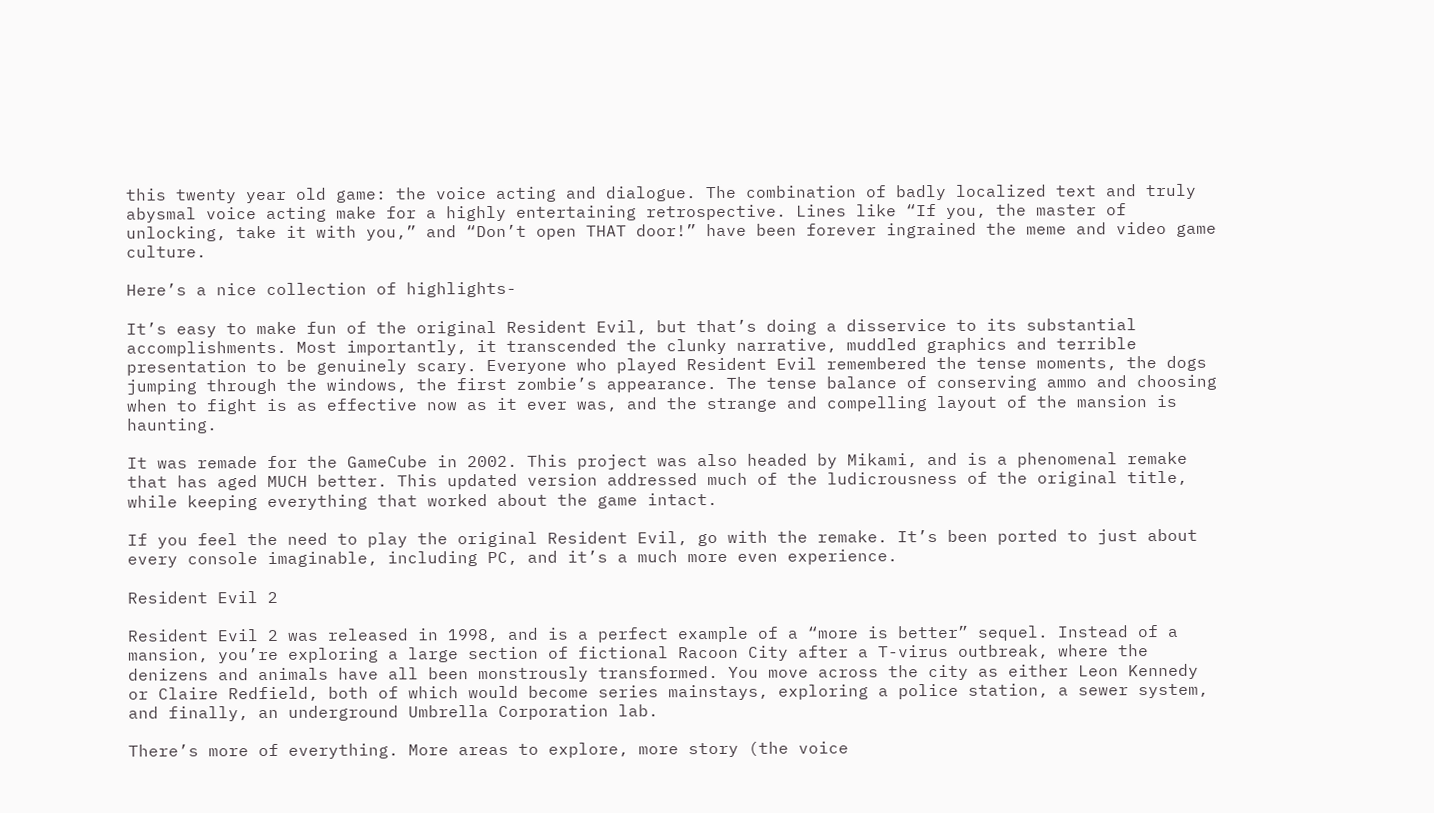this twenty year old game: the voice acting and dialogue. The combination of badly localized text and truly abysmal voice acting make for a highly entertaining retrospective. Lines like “If you, the master of unlocking, take it with you,” and “Don’t open THAT door!” have been forever ingrained the meme and video game culture.

Here’s a nice collection of highlights-

It’s easy to make fun of the original Resident Evil, but that’s doing a disservice to its substantial accomplishments. Most importantly, it transcended the clunky narrative, muddled graphics and terrible presentation to be genuinely scary. Everyone who played Resident Evil remembered the tense moments, the dogs jumping through the windows, the first zombie’s appearance. The tense balance of conserving ammo and choosing when to fight is as effective now as it ever was, and the strange and compelling layout of the mansion is haunting.

It was remade for the GameCube in 2002. This project was also headed by Mikami, and is a phenomenal remake that has aged MUCH better. This updated version addressed much of the ludicrousness of the original title, while keeping everything that worked about the game intact.

If you feel the need to play the original Resident Evil, go with the remake. It’s been ported to just about every console imaginable, including PC, and it’s a much more even experience.

Resident Evil 2

Resident Evil 2 was released in 1998, and is a perfect example of a “more is better” sequel. Instead of a mansion, you’re exploring a large section of fictional Racoon City after a T-virus outbreak, where the denizens and animals have all been monstrously transformed. You move across the city as either Leon Kennedy or Claire Redfield, both of which would become series mainstays, exploring a police station, a sewer system, and finally, an underground Umbrella Corporation lab.

There’s more of everything. More areas to explore, more story (the voice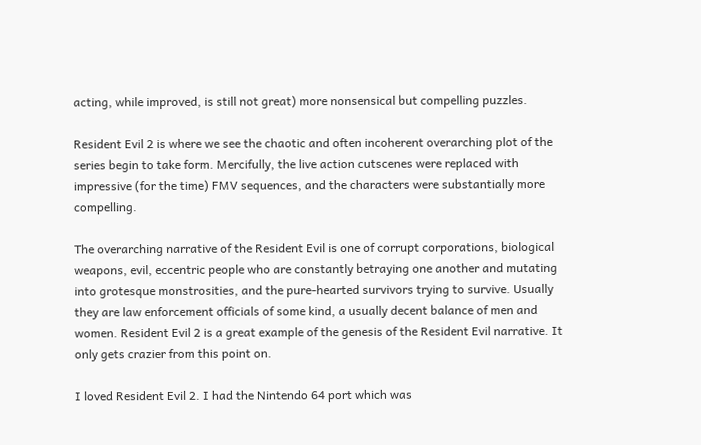acting, while improved, is still not great) more nonsensical but compelling puzzles.

Resident Evil 2 is where we see the chaotic and often incoherent overarching plot of the series begin to take form. Mercifully, the live action cutscenes were replaced with impressive (for the time) FMV sequences, and the characters were substantially more compelling.

The overarching narrative of the Resident Evil is one of corrupt corporations, biological weapons, evil, eccentric people who are constantly betraying one another and mutating into grotesque monstrosities, and the pure-hearted survivors trying to survive. Usually they are law enforcement officials of some kind, a usually decent balance of men and women. Resident Evil 2 is a great example of the genesis of the Resident Evil narrative. It only gets crazier from this point on.

I loved Resident Evil 2. I had the Nintendo 64 port which was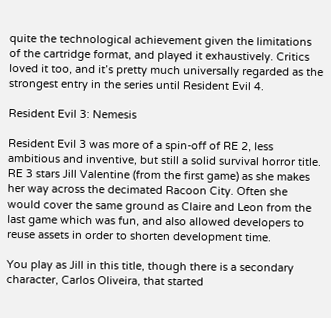quite the technological achievement given the limitations of the cartridge format, and played it exhaustively. Critics loved it too, and it’s pretty much universally regarded as the strongest entry in the series until Resident Evil 4.

Resident Evil 3: Nemesis

Resident Evil 3 was more of a spin-off of RE 2, less ambitious and inventive, but still a solid survival horror title. RE 3 stars Jill Valentine (from the first game) as she makes her way across the decimated Racoon City. Often she would cover the same ground as Claire and Leon from the last game which was fun, and also allowed developers to reuse assets in order to shorten development time.

You play as Jill in this title, though there is a secondary character, Carlos Oliveira, that started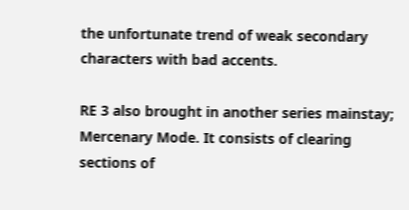the unfortunate trend of weak secondary characters with bad accents.

RE 3 also brought in another series mainstay; Mercenary Mode. It consists of clearing sections of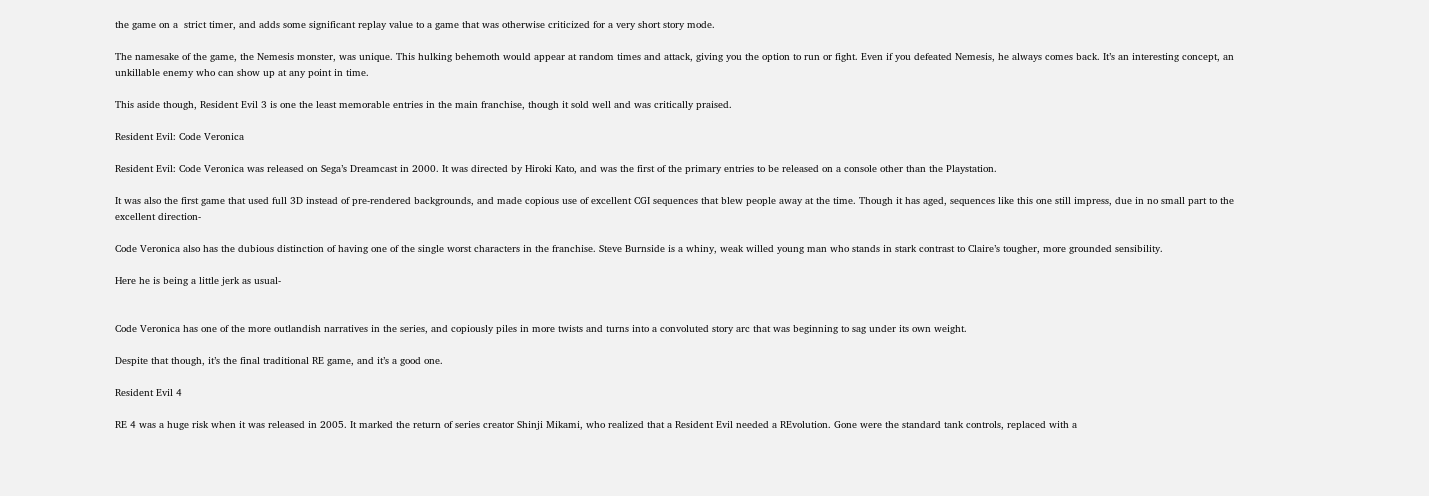the game on a  strict timer, and adds some significant replay value to a game that was otherwise criticized for a very short story mode.

The namesake of the game, the Nemesis monster, was unique. This hulking behemoth would appear at random times and attack, giving you the option to run or fight. Even if you defeated Nemesis, he always comes back. It’s an interesting concept, an unkillable enemy who can show up at any point in time.

This aside though, Resident Evil 3 is one the least memorable entries in the main franchise, though it sold well and was critically praised.

Resident Evil: Code Veronica

Resident Evil: Code Veronica was released on Sega’s Dreamcast in 2000. It was directed by Hiroki Kato, and was the first of the primary entries to be released on a console other than the Playstation.

It was also the first game that used full 3D instead of pre-rendered backgrounds, and made copious use of excellent CGI sequences that blew people away at the time. Though it has aged, sequences like this one still impress, due in no small part to the excellent direction-

Code Veronica also has the dubious distinction of having one of the single worst characters in the franchise. Steve Burnside is a whiny, weak willed young man who stands in stark contrast to Claire’s tougher, more grounded sensibility.

Here he is being a little jerk as usual-


Code Veronica has one of the more outlandish narratives in the series, and copiously piles in more twists and turns into a convoluted story arc that was beginning to sag under its own weight.

Despite that though, it’s the final traditional RE game, and it’s a good one.

Resident Evil 4

RE 4 was a huge risk when it was released in 2005. It marked the return of series creator Shinji Mikami, who realized that a Resident Evil needed a REvolution. Gone were the standard tank controls, replaced with a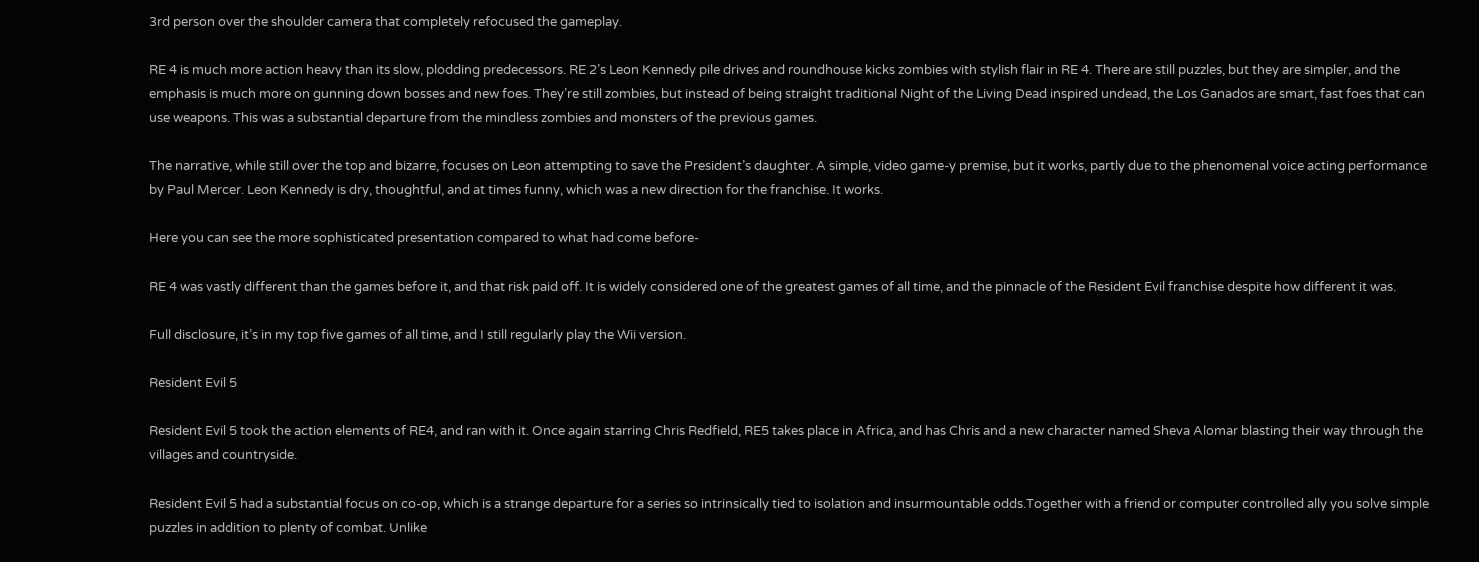3rd person over the shoulder camera that completely refocused the gameplay.

RE 4 is much more action heavy than its slow, plodding predecessors. RE 2’s Leon Kennedy pile drives and roundhouse kicks zombies with stylish flair in RE 4. There are still puzzles, but they are simpler, and the emphasis is much more on gunning down bosses and new foes. They’re still zombies, but instead of being straight traditional Night of the Living Dead inspired undead, the Los Ganados are smart, fast foes that can use weapons. This was a substantial departure from the mindless zombies and monsters of the previous games.

The narrative, while still over the top and bizarre, focuses on Leon attempting to save the President’s daughter. A simple, video game-y premise, but it works, partly due to the phenomenal voice acting performance by Paul Mercer. Leon Kennedy is dry, thoughtful, and at times funny, which was a new direction for the franchise. It works.

Here you can see the more sophisticated presentation compared to what had come before-

RE 4 was vastly different than the games before it, and that risk paid off. It is widely considered one of the greatest games of all time, and the pinnacle of the Resident Evil franchise despite how different it was.

Full disclosure, it’s in my top five games of all time, and I still regularly play the Wii version.

Resident Evil 5

Resident Evil 5 took the action elements of RE4, and ran with it. Once again starring Chris Redfield, RE5 takes place in Africa, and has Chris and a new character named Sheva Alomar blasting their way through the villages and countryside.

Resident Evil 5 had a substantial focus on co-op, which is a strange departure for a series so intrinsically tied to isolation and insurmountable odds.Together with a friend or computer controlled ally you solve simple puzzles in addition to plenty of combat. Unlike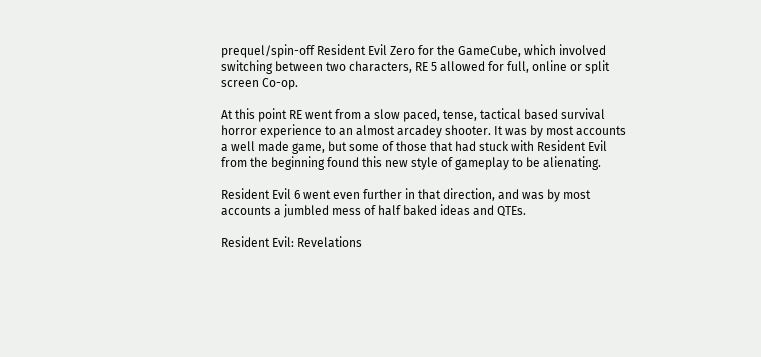prequel/spin-off Resident Evil Zero for the GameCube, which involved switching between two characters, RE 5 allowed for full, online or split screen Co-op.

At this point RE went from a slow paced, tense, tactical based survival horror experience to an almost arcadey shooter. It was by most accounts a well made game, but some of those that had stuck with Resident Evil from the beginning found this new style of gameplay to be alienating.

Resident Evil 6 went even further in that direction, and was by most accounts a jumbled mess of half baked ideas and QTEs.

Resident Evil: Revelations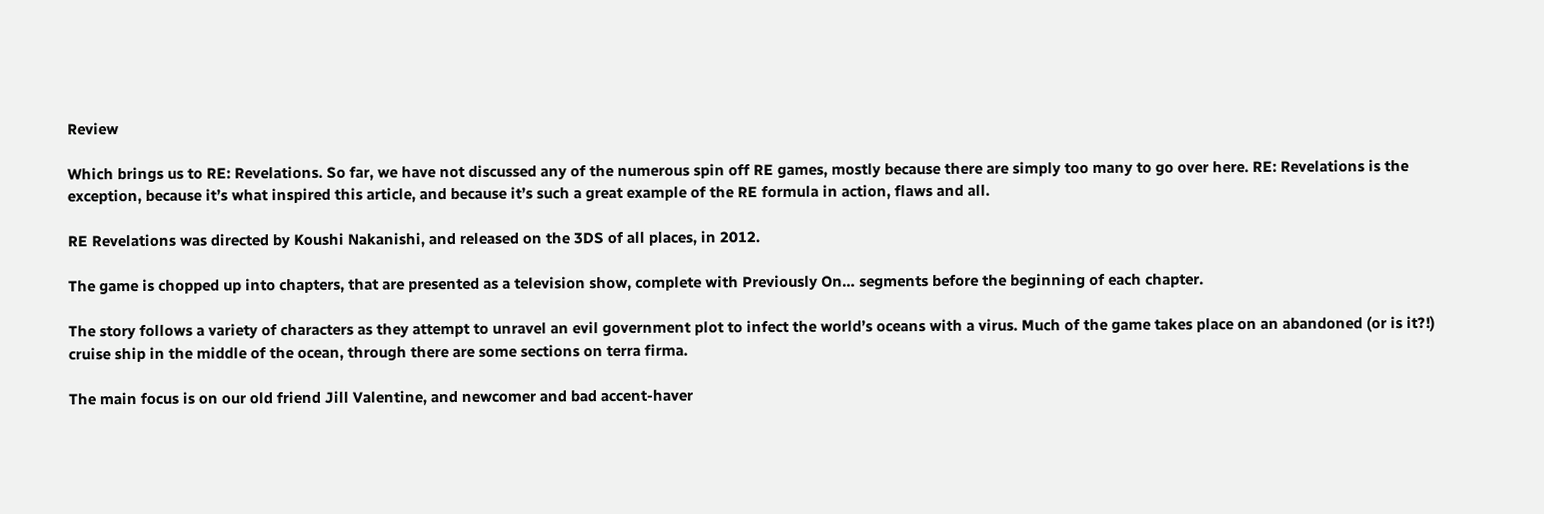Review

Which brings us to RE: Revelations. So far, we have not discussed any of the numerous spin off RE games, mostly because there are simply too many to go over here. RE: Revelations is the exception, because it’s what inspired this article, and because it’s such a great example of the RE formula in action, flaws and all.

RE Revelations was directed by Koushi Nakanishi, and released on the 3DS of all places, in 2012.

The game is chopped up into chapters, that are presented as a television show, complete with Previously On… segments before the beginning of each chapter.

The story follows a variety of characters as they attempt to unravel an evil government plot to infect the world’s oceans with a virus. Much of the game takes place on an abandoned (or is it?!) cruise ship in the middle of the ocean, through there are some sections on terra firma.

The main focus is on our old friend Jill Valentine, and newcomer and bad accent-haver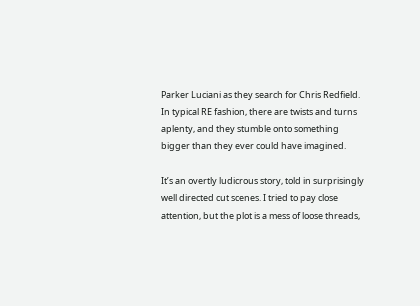Parker Luciani as they search for Chris Redfield. In typical RE fashion, there are twists and turns aplenty, and they stumble onto something bigger than they ever could have imagined.

It’s an overtly ludicrous story, told in surprisingly well directed cut scenes. I tried to pay close attention, but the plot is a mess of loose threads,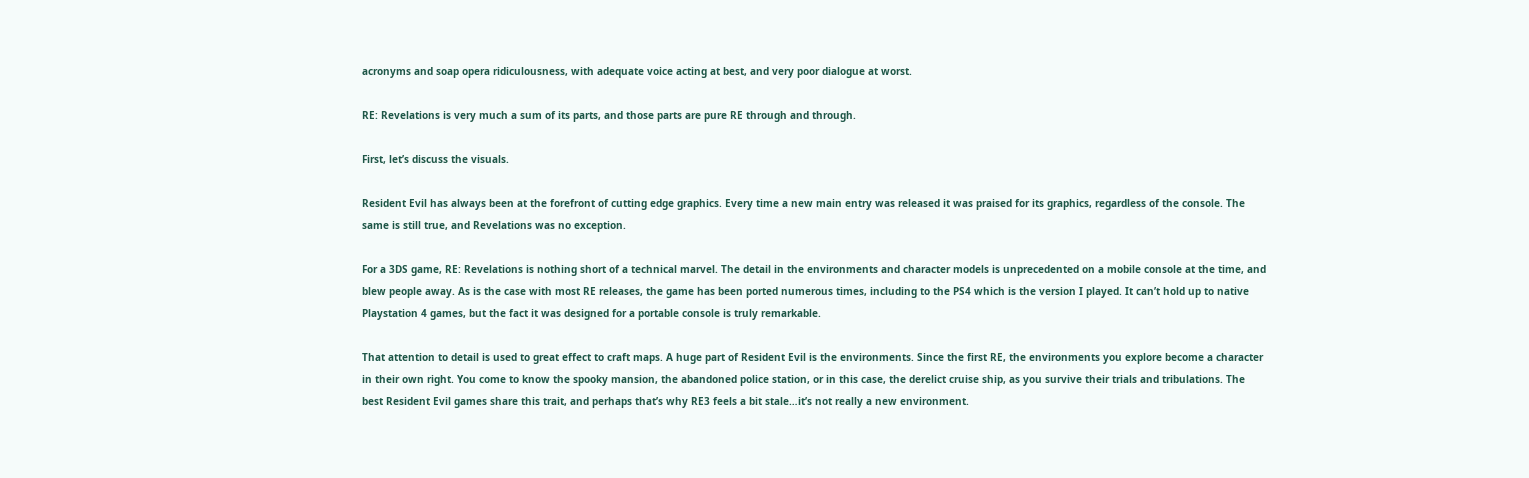acronyms and soap opera ridiculousness, with adequate voice acting at best, and very poor dialogue at worst.

RE: Revelations is very much a sum of its parts, and those parts are pure RE through and through.

First, let’s discuss the visuals.

Resident Evil has always been at the forefront of cutting edge graphics. Every time a new main entry was released it was praised for its graphics, regardless of the console. The same is still true, and Revelations was no exception.

For a 3DS game, RE: Revelations is nothing short of a technical marvel. The detail in the environments and character models is unprecedented on a mobile console at the time, and blew people away. As is the case with most RE releases, the game has been ported numerous times, including to the PS4 which is the version I played. It can’t hold up to native Playstation 4 games, but the fact it was designed for a portable console is truly remarkable.

That attention to detail is used to great effect to craft maps. A huge part of Resident Evil is the environments. Since the first RE, the environments you explore become a character in their own right. You come to know the spooky mansion, the abandoned police station, or in this case, the derelict cruise ship, as you survive their trials and tribulations. The best Resident Evil games share this trait, and perhaps that’s why RE3 feels a bit stale…it’s not really a new environment.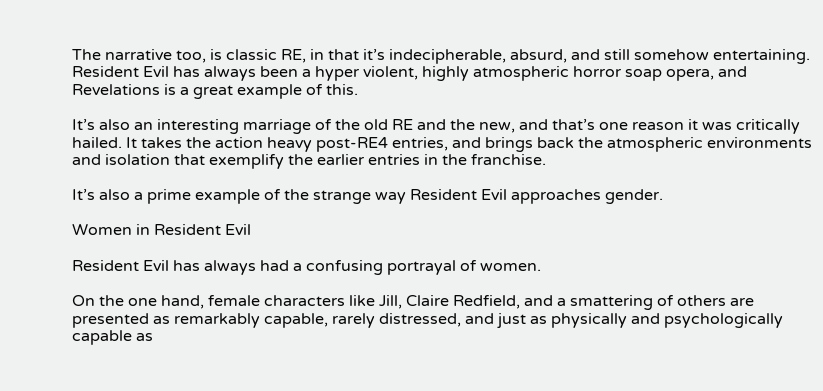The narrative too, is classic RE, in that it’s indecipherable, absurd, and still somehow entertaining. Resident Evil has always been a hyper violent, highly atmospheric horror soap opera, and Revelations is a great example of this.

It’s also an interesting marriage of the old RE and the new, and that’s one reason it was critically hailed. It takes the action heavy post-RE4 entries, and brings back the atmospheric environments and isolation that exemplify the earlier entries in the franchise.

It’s also a prime example of the strange way Resident Evil approaches gender.

Women in Resident Evil

Resident Evil has always had a confusing portrayal of women.

On the one hand, female characters like Jill, Claire Redfield, and a smattering of others are presented as remarkably capable, rarely distressed, and just as physically and psychologically capable as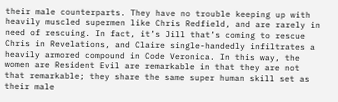their male counterparts. They have no trouble keeping up with heavily muscled supermen like Chris Redfield, and are rarely in need of rescuing. In fact, it’s Jill that’s coming to rescue Chris in Revelations, and Claire single-handedly infiltrates a heavily armored compound in Code Veronica. In this way, the women are Resident Evil are remarkable in that they are not that remarkable; they share the same super human skill set as their male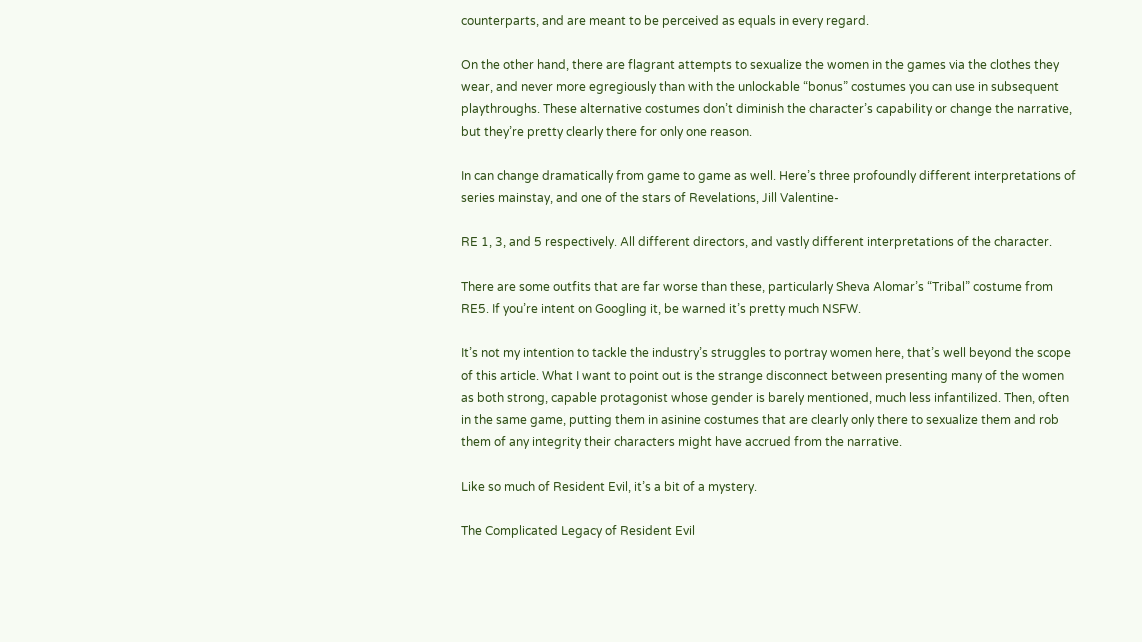counterparts, and are meant to be perceived as equals in every regard.

On the other hand, there are flagrant attempts to sexualize the women in the games via the clothes they wear, and never more egregiously than with the unlockable “bonus” costumes you can use in subsequent playthroughs. These alternative costumes don’t diminish the character’s capability or change the narrative, but they’re pretty clearly there for only one reason.

In can change dramatically from game to game as well. Here’s three profoundly different interpretations of series mainstay, and one of the stars of Revelations, Jill Valentine-

RE 1, 3, and 5 respectively. All different directors, and vastly different interpretations of the character.

There are some outfits that are far worse than these, particularly Sheva Alomar’s “Tribal” costume from RE5. If you’re intent on Googling it, be warned it’s pretty much NSFW.

It’s not my intention to tackle the industry’s struggles to portray women here, that’s well beyond the scope of this article. What I want to point out is the strange disconnect between presenting many of the women as both strong, capable protagonist whose gender is barely mentioned, much less infantilized. Then, often in the same game, putting them in asinine costumes that are clearly only there to sexualize them and rob them of any integrity their characters might have accrued from the narrative.

Like so much of Resident Evil, it’s a bit of a mystery.

The Complicated Legacy of Resident Evil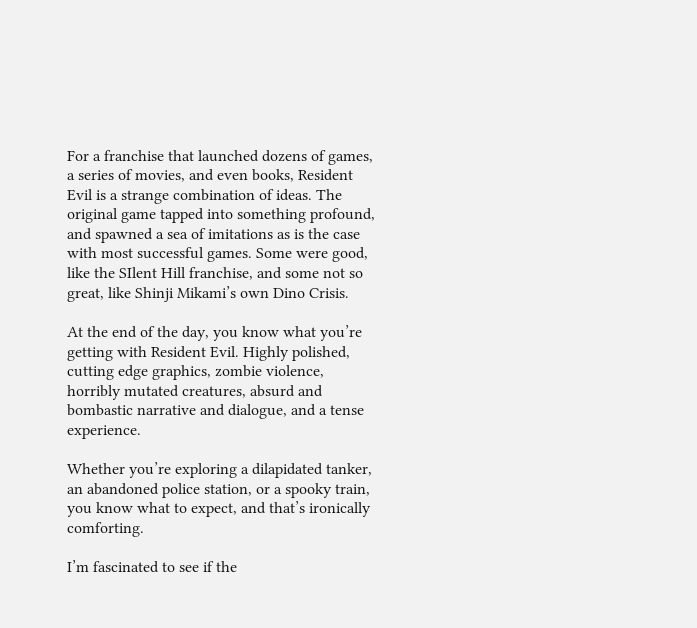For a franchise that launched dozens of games, a series of movies, and even books, Resident Evil is a strange combination of ideas. The original game tapped into something profound, and spawned a sea of imitations as is the case with most successful games. Some were good, like the SIlent Hill franchise, and some not so great, like Shinji Mikami’s own Dino Crisis.

At the end of the day, you know what you’re getting with Resident Evil. Highly polished, cutting edge graphics, zombie violence, horribly mutated creatures, absurd and bombastic narrative and dialogue, and a tense experience.

Whether you’re exploring a dilapidated tanker, an abandoned police station, or a spooky train, you know what to expect, and that’s ironically comforting.

I’m fascinated to see if the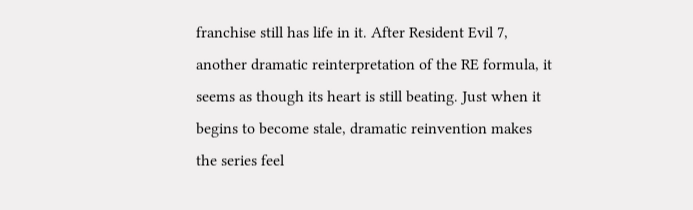franchise still has life in it. After Resident Evil 7, another dramatic reinterpretation of the RE formula, it seems as though its heart is still beating. Just when it begins to become stale, dramatic reinvention makes the series feel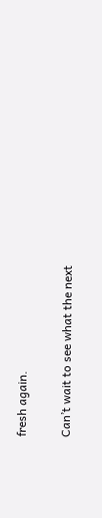fresh again.

Can’t wait to see what the next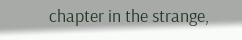chapter in the strange,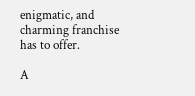enigmatic, and charming franchise has to offer.

A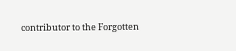contributor to the Forgotten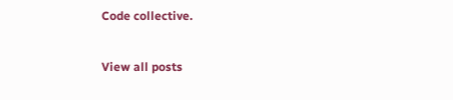Code collective.

View all posts